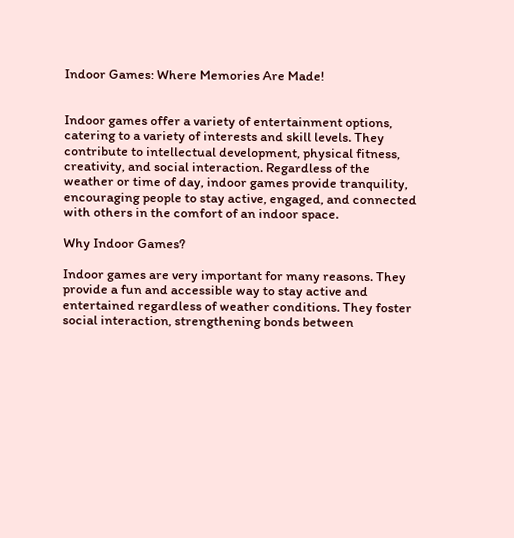Indoor Games: Where Memories Are Made!


Indoor games offer a variety of entertainment options, catering to a variety of interests and skill levels. They contribute to intellectual development, physical fitness, creativity, and social interaction. Regardless of the weather or time of day, indoor games provide tranquility, encouraging people to stay active, engaged, and connected with others in the comfort of an indoor space.

Why Indoor Games?

Indoor games are very important for many reasons. They provide a fun and accessible way to stay active and entertained regardless of weather conditions. They foster social interaction, strengthening bonds between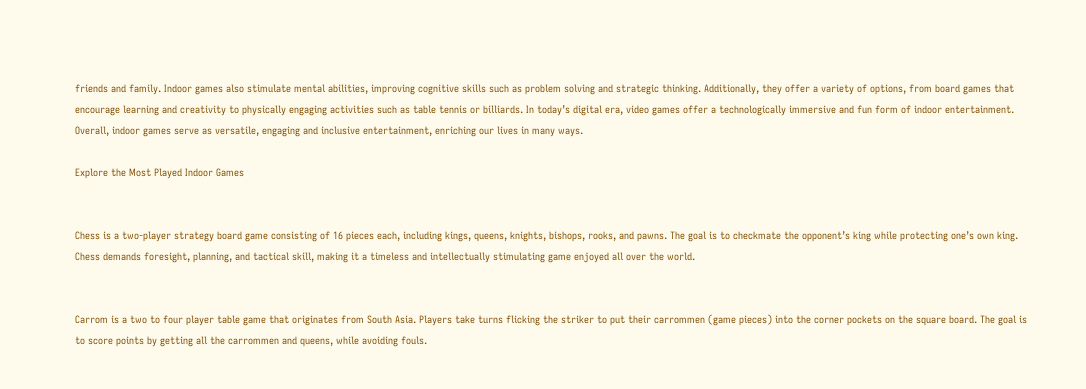friends and family. Indoor games also stimulate mental abilities, improving cognitive skills such as problem solving and strategic thinking. Additionally, they offer a variety of options, from board games that encourage learning and creativity to physically engaging activities such as table tennis or billiards. In today’s digital era, video games offer a technologically immersive and fun form of indoor entertainment. Overall, indoor games serve as versatile, engaging and inclusive entertainment, enriching our lives in many ways.

Explore the Most Played Indoor Games


Chess is a two-player strategy board game consisting of 16 pieces each, including kings, queens, knights, bishops, rooks, and pawns. The goal is to checkmate the opponent’s king while protecting one’s own king. Chess demands foresight, planning, and tactical skill, making it a timeless and intellectually stimulating game enjoyed all over the world.


Carrom is a two to four player table game that originates from South Asia. Players take turns flicking the striker to put their carrommen (game pieces) into the corner pockets on the square board. The goal is to score points by getting all the carrommen and queens, while avoiding fouls.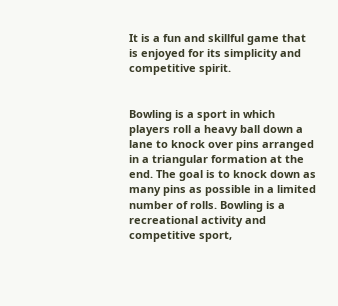It is a fun and skillful game that is enjoyed for its simplicity and competitive spirit.


Bowling is a sport in which players roll a heavy ball down a lane to knock over pins arranged in a triangular formation at the end. The goal is to knock down as many pins as possible in a limited number of rolls. Bowling is a recreational activity and competitive sport,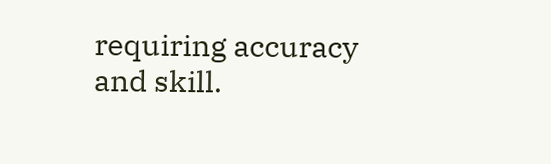requiring accuracy and skill.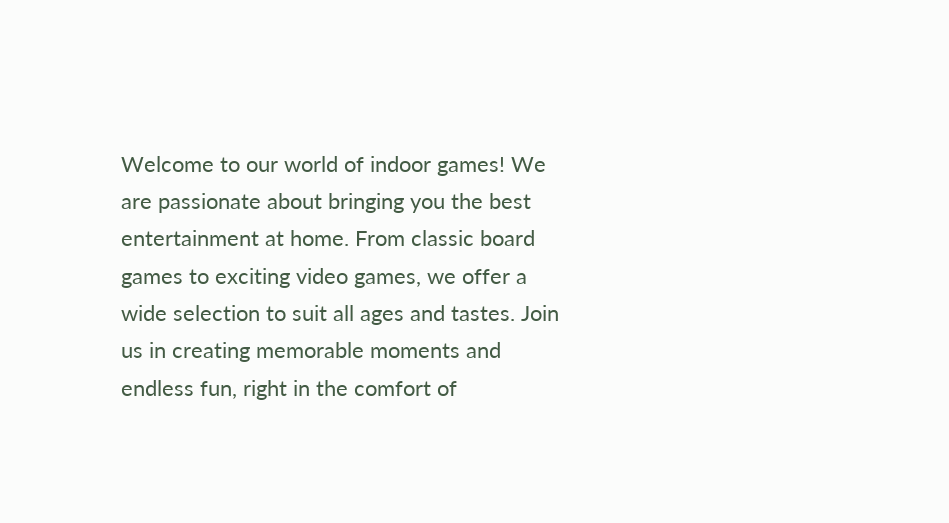Welcome to our world of indoor games! We are passionate about bringing you the best entertainment at home. From classic board games to exciting video games, we offer a wide selection to suit all ages and tastes. Join us in creating memorable moments and endless fun, right in the comfort of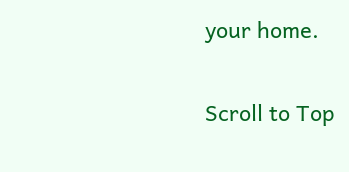your home.

Scroll to Top